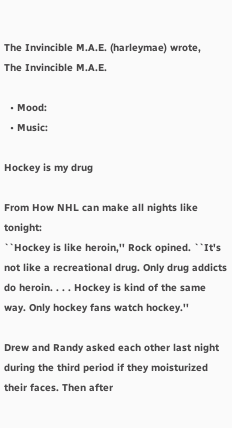The Invincible M.A.E. (harleymae) wrote,
The Invincible M.A.E.

  • Mood:
  • Music:

Hockey is my drug

From How NHL can make all nights like tonight:
``Hockey is like heroin,'' Rock opined. ``It's not like a recreational drug. Only drug addicts do heroin. . . . Hockey is kind of the same way. Only hockey fans watch hockey.''

Drew and Randy asked each other last night during the third period if they moisturized their faces. Then after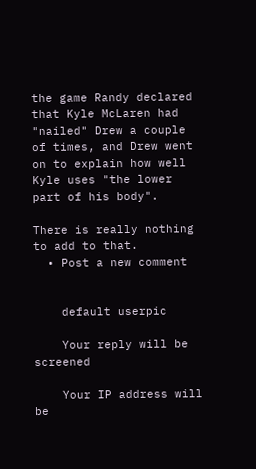the game Randy declared that Kyle McLaren had "nailed" Drew a couple of times, and Drew went on to explain how well Kyle uses "the lower part of his body".

There is really nothing to add to that.
  • Post a new comment


    default userpic

    Your reply will be screened

    Your IP address will be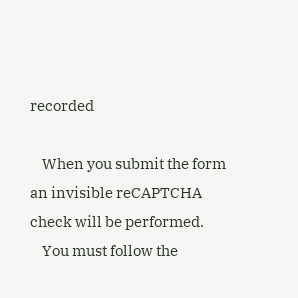recorded

    When you submit the form an invisible reCAPTCHA check will be performed.
    You must follow the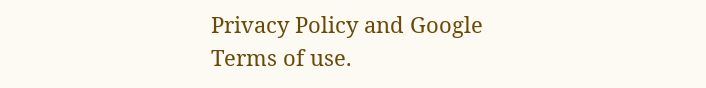Privacy Policy and Google Terms of use.